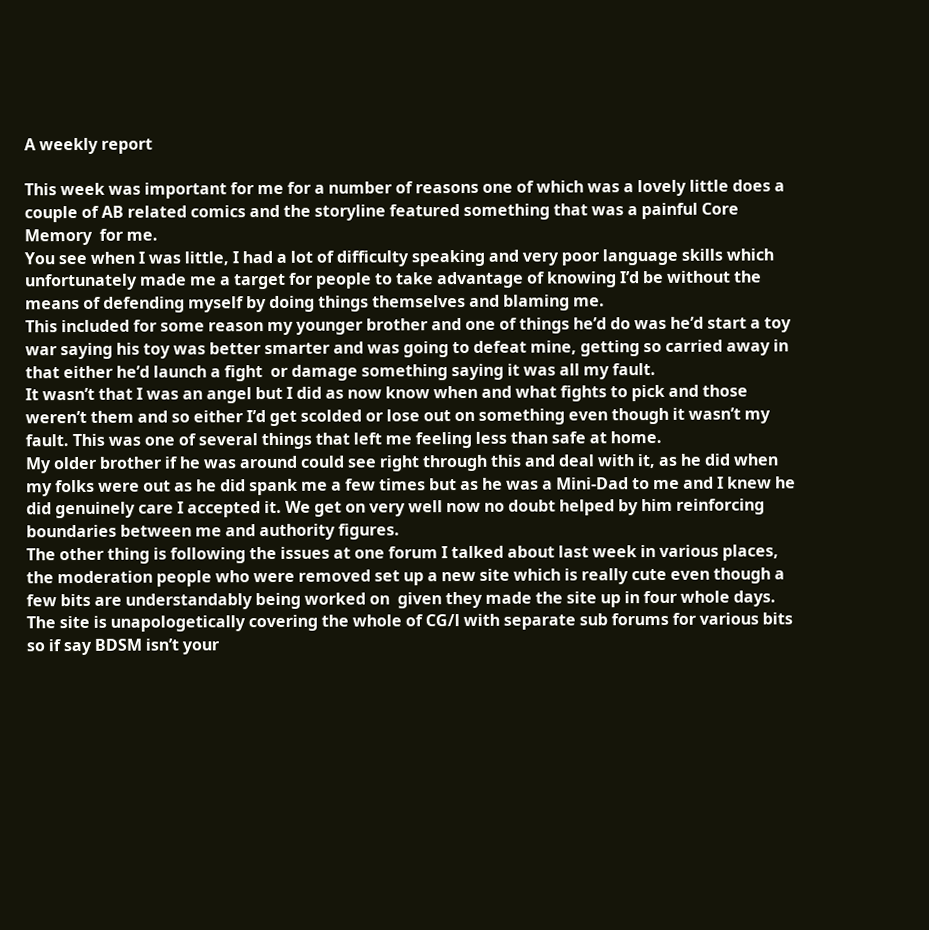A weekly report

This week was important for me for a number of reasons one of which was a lovely little does a couple of AB related comics and the storyline featured something that was a painful Core Memory  for me.
You see when I was little, I had a lot of difficulty speaking and very poor language skills which unfortunately made me a target for people to take advantage of knowing I’d be without the means of defending myself by doing things themselves and blaming me.
This included for some reason my younger brother and one of things he’d do was he’d start a toy war saying his toy was better smarter and was going to defeat mine, getting so carried away in that either he’d launch a fight  or damage something saying it was all my fault.
It wasn’t that I was an angel but I did as now know when and what fights to pick and those weren’t them and so either I’d get scolded or lose out on something even though it wasn’t my fault. This was one of several things that left me feeling less than safe at home.
My older brother if he was around could see right through this and deal with it, as he did when my folks were out as he did spank me a few times but as he was a Mini-Dad to me and I knew he did genuinely care I accepted it. We get on very well now no doubt helped by him reinforcing boundaries between me and authority figures.
The other thing is following the issues at one forum I talked about last week in various places, the moderation people who were removed set up a new site which is really cute even though a few bits are understandably being worked on  given they made the site up in four whole days.
The site is unapologetically covering the whole of CG/l with separate sub forums for various bits so if say BDSM isn’t your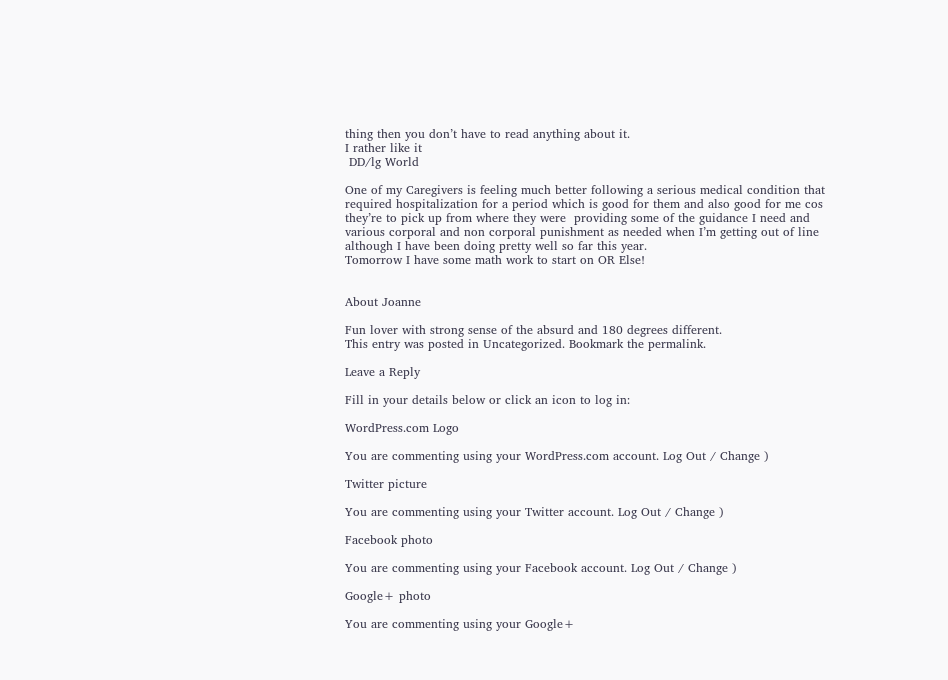thing then you don’t have to read anything about it.
I rather like it
 DD/lg World

One of my Caregivers is feeling much better following a serious medical condition that required hospitalization for a period which is good for them and also good for me cos they’re to pick up from where they were  providing some of the guidance I need and various corporal and non corporal punishment as needed when I’m getting out of line  although I have been doing pretty well so far this year.
Tomorrow I have some math work to start on OR Else!


About Joanne

Fun lover with strong sense of the absurd and 180 degrees different.
This entry was posted in Uncategorized. Bookmark the permalink.

Leave a Reply

Fill in your details below or click an icon to log in:

WordPress.com Logo

You are commenting using your WordPress.com account. Log Out / Change )

Twitter picture

You are commenting using your Twitter account. Log Out / Change )

Facebook photo

You are commenting using your Facebook account. Log Out / Change )

Google+ photo

You are commenting using your Google+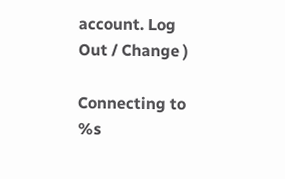account. Log Out / Change )

Connecting to %s